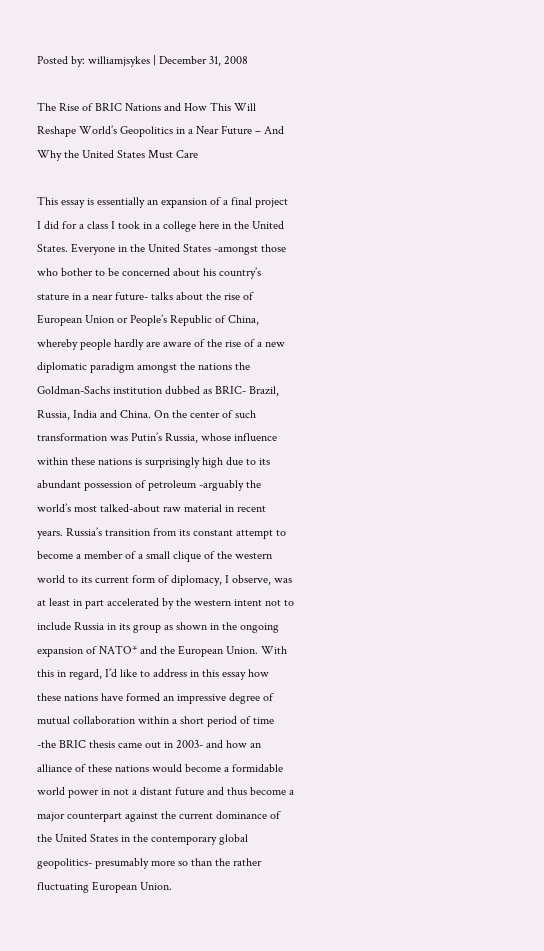Posted by: williamjsykes | December 31, 2008

The Rise of BRIC Nations and How This Will Reshape World’s Geopolitics in a Near Future – And Why the United States Must Care

This essay is essentially an expansion of a final project I did for a class I took in a college here in the United States. Everyone in the United States -amongst those who bother to be concerned about his country’s stature in a near future- talks about the rise of European Union or People’s Republic of China, whereby people hardly are aware of the rise of a new diplomatic paradigm amongst the nations the Goldman-Sachs institution dubbed as BRIC- Brazil, Russia, India and China. On the center of such transformation was Putin’s Russia, whose influence within these nations is surprisingly high due to its abundant possession of petroleum -arguably the world’s most talked-about raw material in recent years. Russia’s transition from its constant attempt to become a member of a small clique of the western world to its current form of diplomacy, I observe, was at least in part accelerated by the western intent not to include Russia in its group as shown in the ongoing expansion of NATO* and the European Union. With this in regard, I’d like to address in this essay how these nations have formed an impressive degree of mutual collaboration within a short period of time -the BRIC thesis came out in 2003- and how an alliance of these nations would become a formidable world power in not a distant future and thus become a major counterpart against the current dominance of the United States in the contemporary global geopolitics- presumably more so than the rather fluctuating European Union.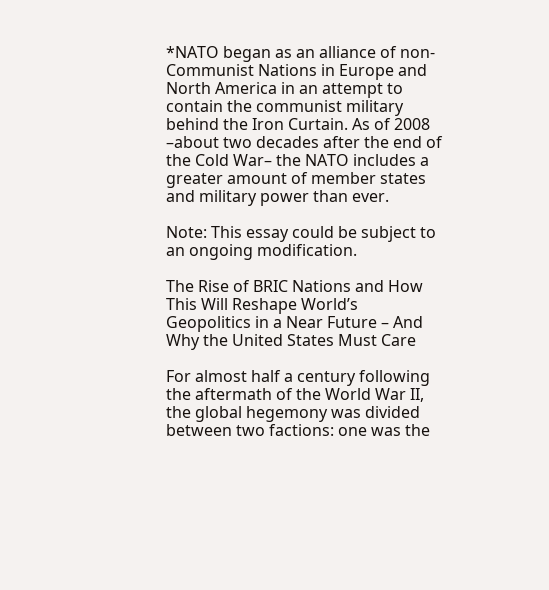*NATO began as an alliance of non-Communist Nations in Europe and North America in an attempt to contain the communist military behind the Iron Curtain. As of 2008 –about two decades after the end of the Cold War– the NATO includes a greater amount of member states and military power than ever.

Note: This essay could be subject to an ongoing modification.

The Rise of BRIC Nations and How This Will Reshape World’s Geopolitics in a Near Future – And Why the United States Must Care

For almost half a century following the aftermath of the World War II, the global hegemony was divided between two factions: one was the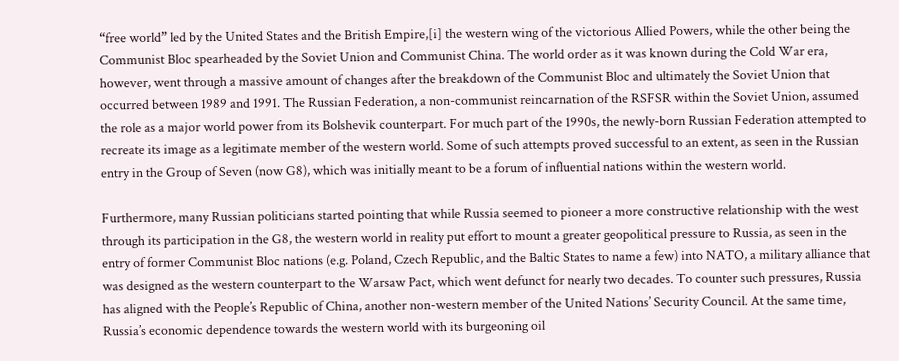“free world” led by the United States and the British Empire,[i] the western wing of the victorious Allied Powers, while the other being the Communist Bloc spearheaded by the Soviet Union and Communist China. The world order as it was known during the Cold War era, however, went through a massive amount of changes after the breakdown of the Communist Bloc and ultimately the Soviet Union that occurred between 1989 and 1991. The Russian Federation, a non-communist reincarnation of the RSFSR within the Soviet Union, assumed the role as a major world power from its Bolshevik counterpart. For much part of the 1990s, the newly-born Russian Federation attempted to recreate its image as a legitimate member of the western world. Some of such attempts proved successful to an extent, as seen in the Russian entry in the Group of Seven (now G8), which was initially meant to be a forum of influential nations within the western world.

Furthermore, many Russian politicians started pointing that while Russia seemed to pioneer a more constructive relationship with the west through its participation in the G8, the western world in reality put effort to mount a greater geopolitical pressure to Russia, as seen in the entry of former Communist Bloc nations (e.g. Poland, Czech Republic, and the Baltic States to name a few) into NATO, a military alliance that was designed as the western counterpart to the Warsaw Pact, which went defunct for nearly two decades. To counter such pressures, Russia has aligned with the People’s Republic of China, another non-western member of the United Nations’ Security Council. At the same time, Russia’s economic dependence towards the western world with its burgeoning oil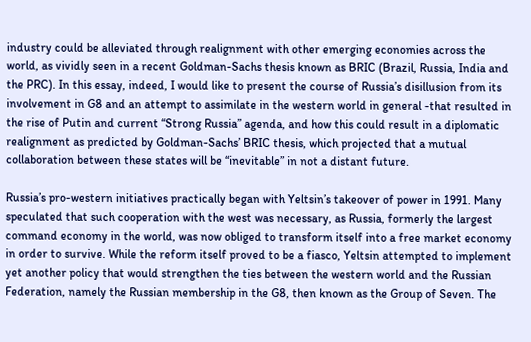industry could be alleviated through realignment with other emerging economies across the world, as vividly seen in a recent Goldman-Sachs thesis known as BRIC (Brazil, Russia, India and the PRC). In this essay, indeed, I would like to present the course of Russia’s disillusion from its involvement in G8 and an attempt to assimilate in the western world in general -that resulted in the rise of Putin and current “Strong Russia” agenda, and how this could result in a diplomatic realignment as predicted by Goldman-Sachs’ BRIC thesis, which projected that a mutual collaboration between these states will be “inevitable” in not a distant future.

Russia’s pro-western initiatives practically began with Yeltsin’s takeover of power in 1991. Many speculated that such cooperation with the west was necessary, as Russia, formerly the largest command economy in the world, was now obliged to transform itself into a free market economy in order to survive. While the reform itself proved to be a fiasco, Yeltsin attempted to implement yet another policy that would strengthen the ties between the western world and the Russian Federation, namely the Russian membership in the G8, then known as the Group of Seven. The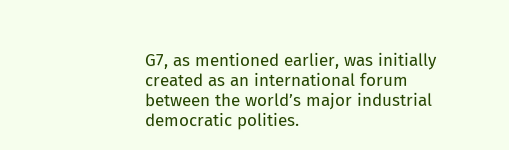G7, as mentioned earlier, was initially created as an international forum between the world’s major industrial democratic polities.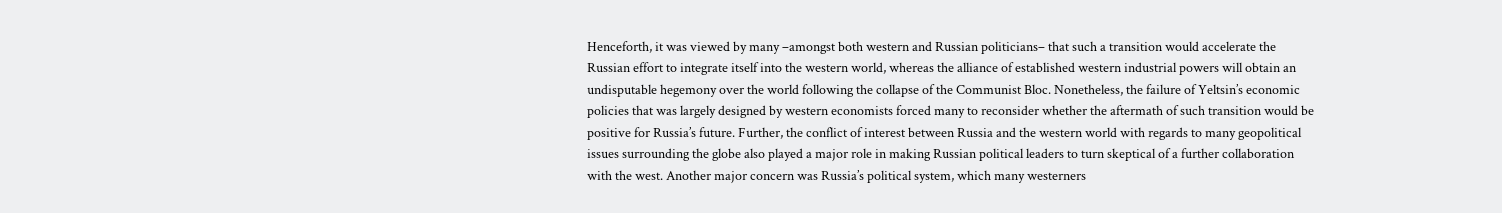Henceforth, it was viewed by many –amongst both western and Russian politicians– that such a transition would accelerate the Russian effort to integrate itself into the western world, whereas the alliance of established western industrial powers will obtain an undisputable hegemony over the world following the collapse of the Communist Bloc. Nonetheless, the failure of Yeltsin’s economic policies that was largely designed by western economists forced many to reconsider whether the aftermath of such transition would be positive for Russia’s future. Further, the conflict of interest between Russia and the western world with regards to many geopolitical issues surrounding the globe also played a major role in making Russian political leaders to turn skeptical of a further collaboration with the west. Another major concern was Russia’s political system, which many westerners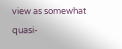view as somewhat quasi-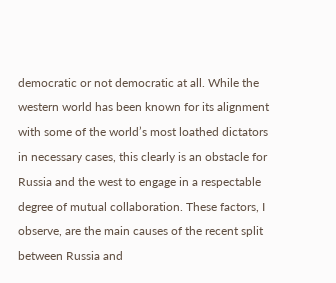democratic or not democratic at all. While the western world has been known for its alignment with some of the world’s most loathed dictators in necessary cases, this clearly is an obstacle for Russia and the west to engage in a respectable degree of mutual collaboration. These factors, I observe, are the main causes of the recent split between Russia and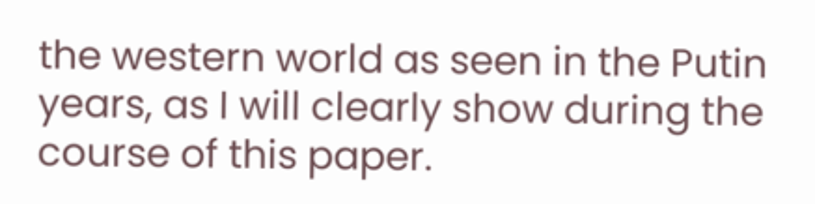the western world as seen in the Putin years, as I will clearly show during the course of this paper.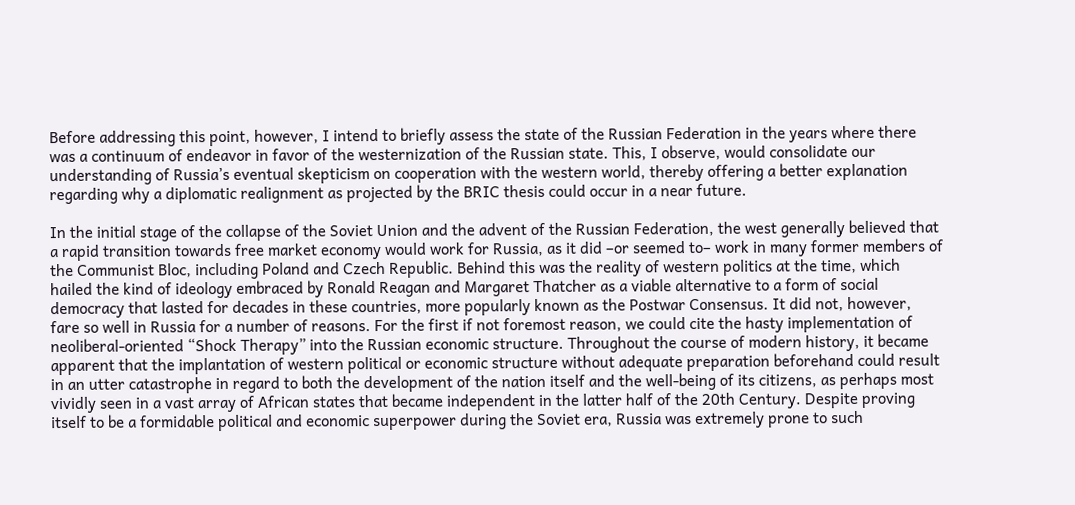Before addressing this point, however, I intend to briefly assess the state of the Russian Federation in the years where there was a continuum of endeavor in favor of the westernization of the Russian state. This, I observe, would consolidate our understanding of Russia’s eventual skepticism on cooperation with the western world, thereby offering a better explanation regarding why a diplomatic realignment as projected by the BRIC thesis could occur in a near future.

In the initial stage of the collapse of the Soviet Union and the advent of the Russian Federation, the west generally believed that a rapid transition towards free market economy would work for Russia, as it did –or seemed to– work in many former members of the Communist Bloc, including Poland and Czech Republic. Behind this was the reality of western politics at the time, which hailed the kind of ideology embraced by Ronald Reagan and Margaret Thatcher as a viable alternative to a form of social democracy that lasted for decades in these countries, more popularly known as the Postwar Consensus. It did not, however, fare so well in Russia for a number of reasons. For the first if not foremost reason, we could cite the hasty implementation of neoliberal-oriented “Shock Therapy” into the Russian economic structure. Throughout the course of modern history, it became apparent that the implantation of western political or economic structure without adequate preparation beforehand could result in an utter catastrophe in regard to both the development of the nation itself and the well-being of its citizens, as perhaps most vividly seen in a vast array of African states that became independent in the latter half of the 20th Century. Despite proving itself to be a formidable political and economic superpower during the Soviet era, Russia was extremely prone to such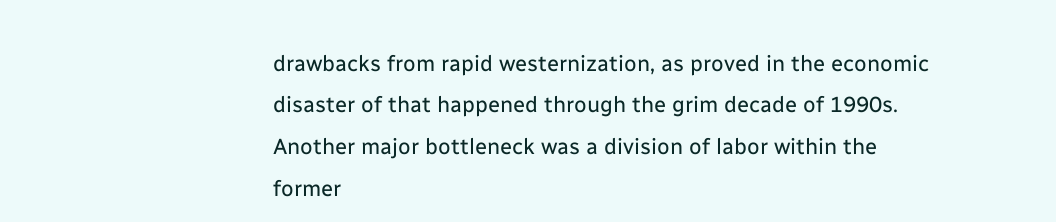drawbacks from rapid westernization, as proved in the economic disaster of that happened through the grim decade of 1990s. Another major bottleneck was a division of labor within the former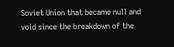Soviet Union that became null and void since the breakdown of the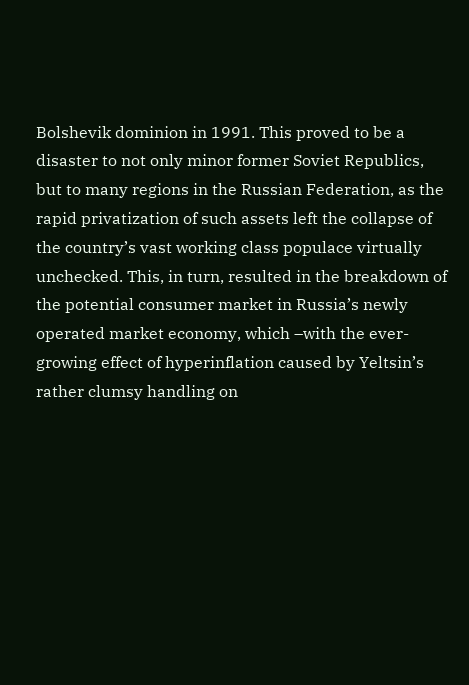Bolshevik dominion in 1991. This proved to be a disaster to not only minor former Soviet Republics, but to many regions in the Russian Federation, as the rapid privatization of such assets left the collapse of the country’s vast working class populace virtually unchecked. This, in turn, resulted in the breakdown of the potential consumer market in Russia’s newly operated market economy, which –with the ever-growing effect of hyperinflation caused by Yeltsin’s rather clumsy handling on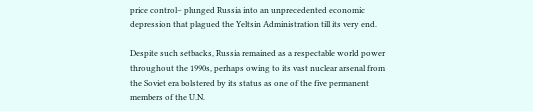price control– plunged Russia into an unprecedented economic depression that plagued the Yeltsin Administration till its very end.

Despite such setbacks, Russia remained as a respectable world power throughout the 1990s, perhaps owing to its vast nuclear arsenal from the Soviet era bolstered by its status as one of the five permanent members of the U.N.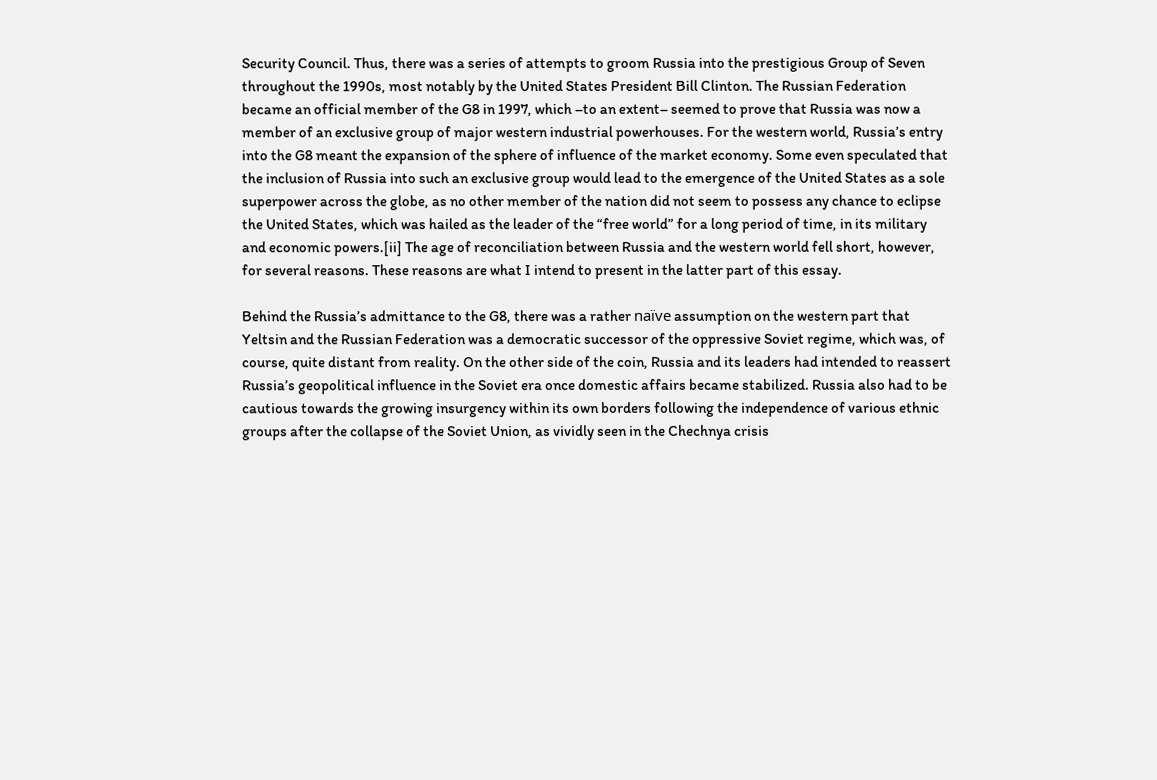Security Council. Thus, there was a series of attempts to groom Russia into the prestigious Group of Seven throughout the 1990s, most notably by the United States President Bill Clinton. The Russian Federation became an official member of the G8 in 1997, which –to an extent– seemed to prove that Russia was now a member of an exclusive group of major western industrial powerhouses. For the western world, Russia’s entry into the G8 meant the expansion of the sphere of influence of the market economy. Some even speculated that the inclusion of Russia into such an exclusive group would lead to the emergence of the United States as a sole superpower across the globe, as no other member of the nation did not seem to possess any chance to eclipse the United States, which was hailed as the leader of the “free world” for a long period of time, in its military and economic powers.[ii] The age of reconciliation between Russia and the western world fell short, however, for several reasons. These reasons are what I intend to present in the latter part of this essay.

Behind the Russia’s admittance to the G8, there was a rather naïve assumption on the western part that Yeltsin and the Russian Federation was a democratic successor of the oppressive Soviet regime, which was, of course, quite distant from reality. On the other side of the coin, Russia and its leaders had intended to reassert Russia’s geopolitical influence in the Soviet era once domestic affairs became stabilized. Russia also had to be cautious towards the growing insurgency within its own borders following the independence of various ethnic groups after the collapse of the Soviet Union, as vividly seen in the Chechnya crisis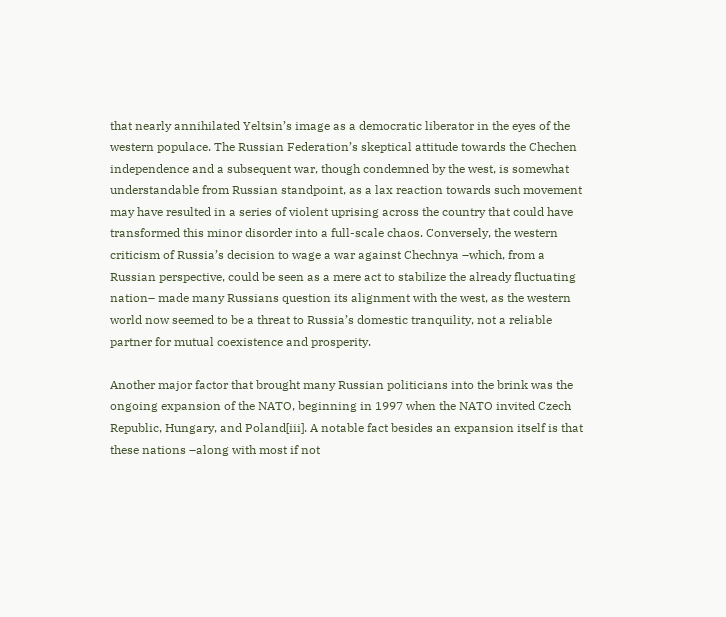that nearly annihilated Yeltsin’s image as a democratic liberator in the eyes of the western populace. The Russian Federation’s skeptical attitude towards the Chechen independence and a subsequent war, though condemned by the west, is somewhat understandable from Russian standpoint, as a lax reaction towards such movement may have resulted in a series of violent uprising across the country that could have transformed this minor disorder into a full-scale chaos. Conversely, the western criticism of Russia’s decision to wage a war against Chechnya –which, from a Russian perspective, could be seen as a mere act to stabilize the already fluctuating nation– made many Russians question its alignment with the west, as the western world now seemed to be a threat to Russia’s domestic tranquility, not a reliable partner for mutual coexistence and prosperity.

Another major factor that brought many Russian politicians into the brink was the ongoing expansion of the NATO, beginning in 1997 when the NATO invited Czech Republic, Hungary, and Poland[iii]. A notable fact besides an expansion itself is that these nations –along with most if not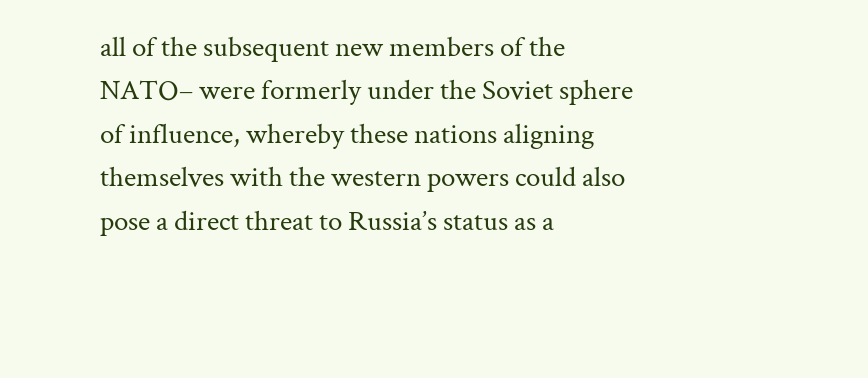all of the subsequent new members of the NATO– were formerly under the Soviet sphere of influence, whereby these nations aligning themselves with the western powers could also pose a direct threat to Russia’s status as a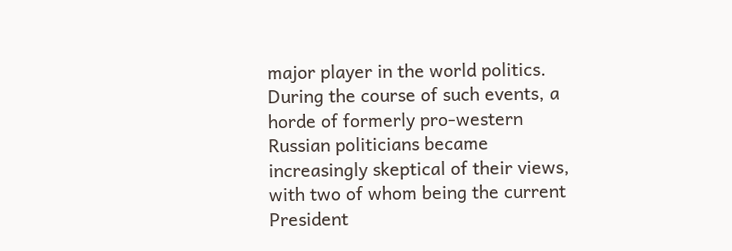major player in the world politics. During the course of such events, a horde of formerly pro-western Russian politicians became increasingly skeptical of their views, with two of whom being the current President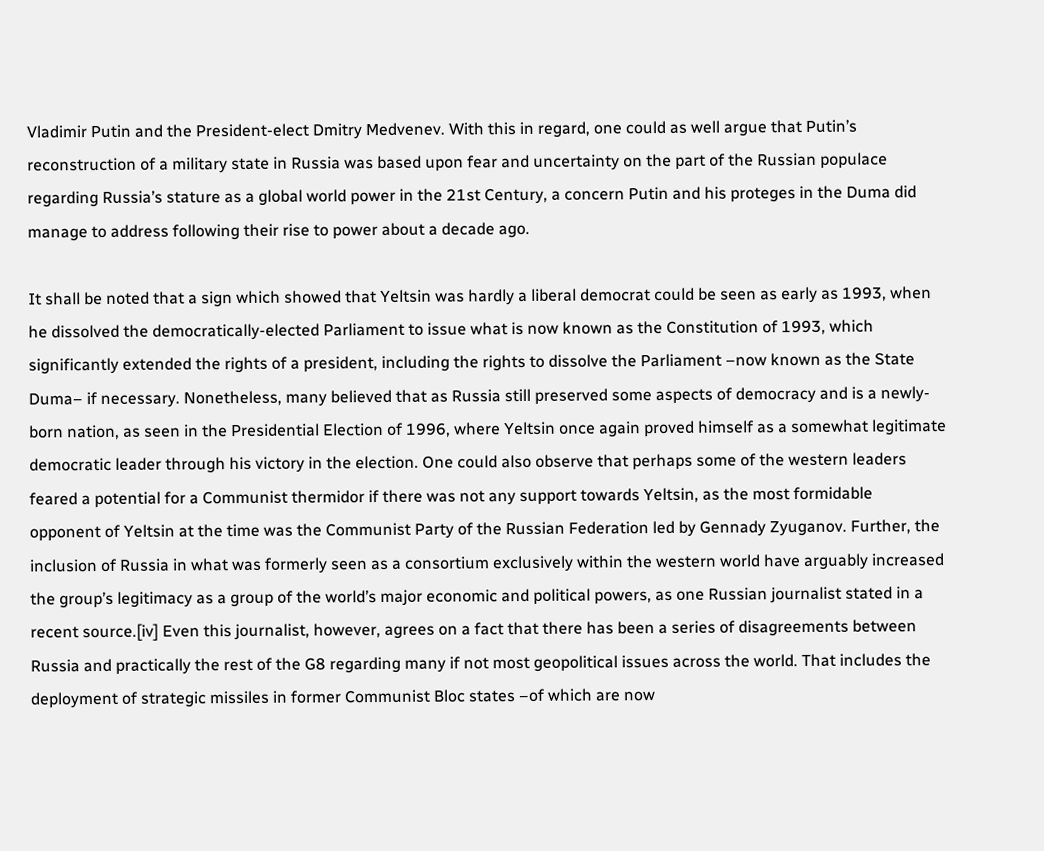Vladimir Putin and the President-elect Dmitry Medvenev. With this in regard, one could as well argue that Putin’s reconstruction of a military state in Russia was based upon fear and uncertainty on the part of the Russian populace regarding Russia’s stature as a global world power in the 21st Century, a concern Putin and his proteges in the Duma did manage to address following their rise to power about a decade ago.

It shall be noted that a sign which showed that Yeltsin was hardly a liberal democrat could be seen as early as 1993, when he dissolved the democratically-elected Parliament to issue what is now known as the Constitution of 1993, which significantly extended the rights of a president, including the rights to dissolve the Parliament –now known as the State Duma– if necessary. Nonetheless, many believed that as Russia still preserved some aspects of democracy and is a newly-born nation, as seen in the Presidential Election of 1996, where Yeltsin once again proved himself as a somewhat legitimate democratic leader through his victory in the election. One could also observe that perhaps some of the western leaders feared a potential for a Communist thermidor if there was not any support towards Yeltsin, as the most formidable opponent of Yeltsin at the time was the Communist Party of the Russian Federation led by Gennady Zyuganov. Further, the inclusion of Russia in what was formerly seen as a consortium exclusively within the western world have arguably increased the group’s legitimacy as a group of the world’s major economic and political powers, as one Russian journalist stated in a recent source.[iv] Even this journalist, however, agrees on a fact that there has been a series of disagreements between Russia and practically the rest of the G8 regarding many if not most geopolitical issues across the world. That includes the deployment of strategic missiles in former Communist Bloc states –of which are now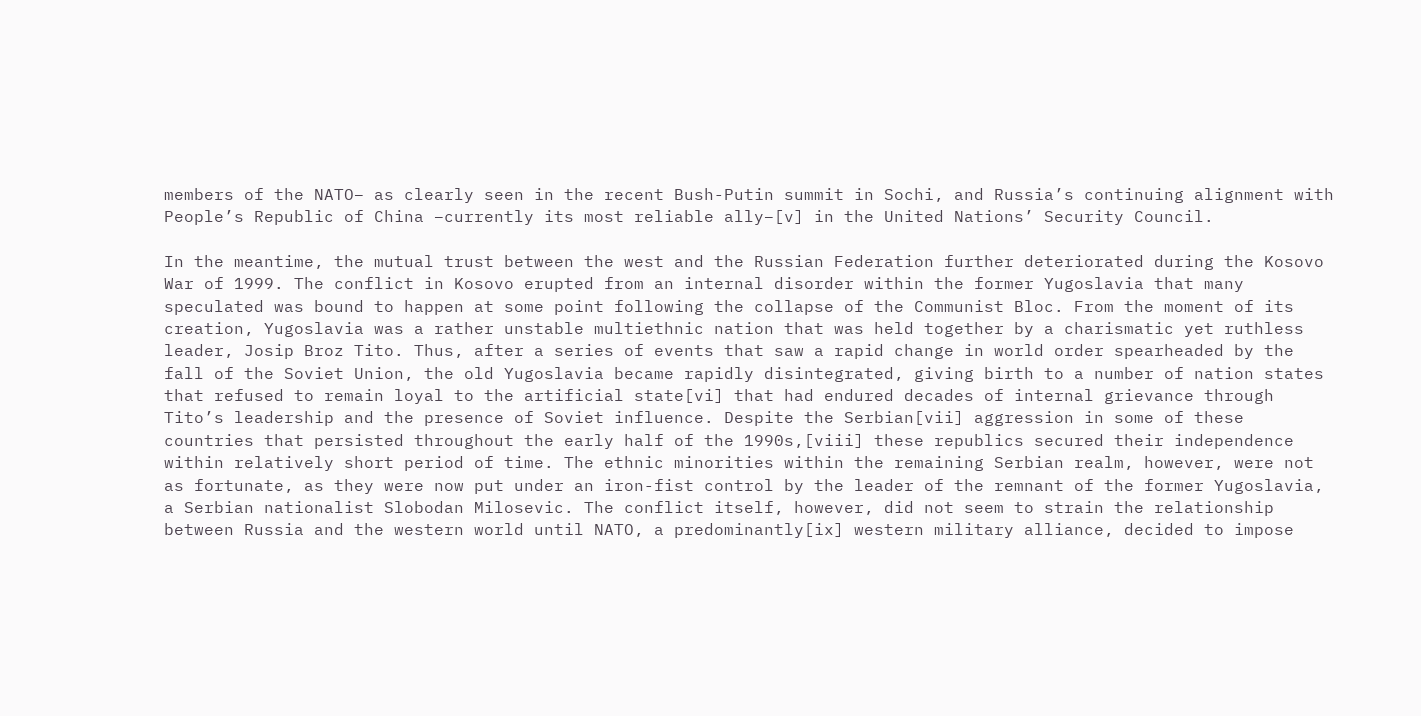members of the NATO– as clearly seen in the recent Bush-Putin summit in Sochi, and Russia’s continuing alignment with People’s Republic of China –currently its most reliable ally–[v] in the United Nations’ Security Council.

In the meantime, the mutual trust between the west and the Russian Federation further deteriorated during the Kosovo War of 1999. The conflict in Kosovo erupted from an internal disorder within the former Yugoslavia that many speculated was bound to happen at some point following the collapse of the Communist Bloc. From the moment of its creation, Yugoslavia was a rather unstable multiethnic nation that was held together by a charismatic yet ruthless leader, Josip Broz Tito. Thus, after a series of events that saw a rapid change in world order spearheaded by the fall of the Soviet Union, the old Yugoslavia became rapidly disintegrated, giving birth to a number of nation states that refused to remain loyal to the artificial state[vi] that had endured decades of internal grievance through Tito’s leadership and the presence of Soviet influence. Despite the Serbian[vii] aggression in some of these countries that persisted throughout the early half of the 1990s,[viii] these republics secured their independence within relatively short period of time. The ethnic minorities within the remaining Serbian realm, however, were not as fortunate, as they were now put under an iron-fist control by the leader of the remnant of the former Yugoslavia, a Serbian nationalist Slobodan Milosevic. The conflict itself, however, did not seem to strain the relationship between Russia and the western world until NATO, a predominantly[ix] western military alliance, decided to impose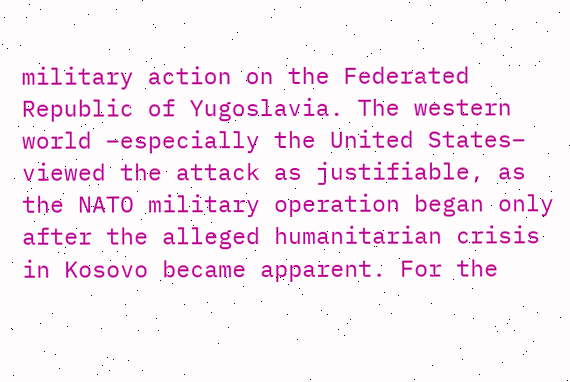military action on the Federated Republic of Yugoslavia. The western world –especially the United States– viewed the attack as justifiable, as the NATO military operation began only after the alleged humanitarian crisis in Kosovo became apparent. For the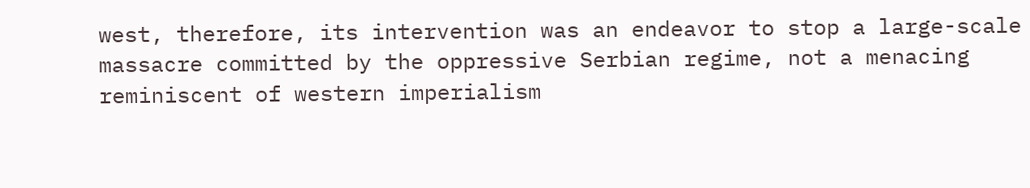west, therefore, its intervention was an endeavor to stop a large-scale massacre committed by the oppressive Serbian regime, not a menacing reminiscent of western imperialism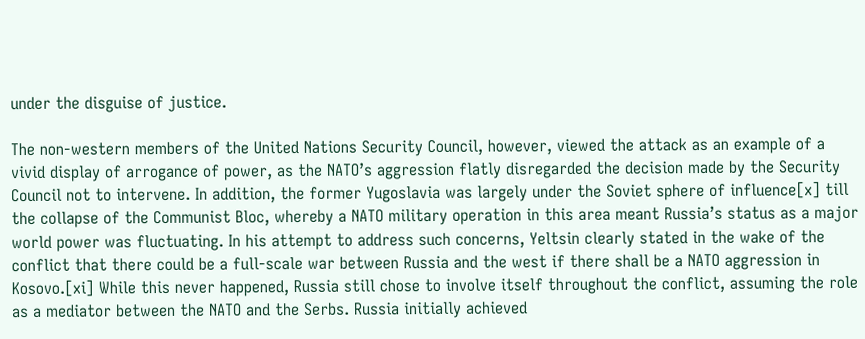under the disguise of justice.

The non-western members of the United Nations Security Council, however, viewed the attack as an example of a vivid display of arrogance of power, as the NATO’s aggression flatly disregarded the decision made by the Security Council not to intervene. In addition, the former Yugoslavia was largely under the Soviet sphere of influence[x] till the collapse of the Communist Bloc, whereby a NATO military operation in this area meant Russia’s status as a major world power was fluctuating. In his attempt to address such concerns, Yeltsin clearly stated in the wake of the conflict that there could be a full-scale war between Russia and the west if there shall be a NATO aggression in Kosovo.[xi] While this never happened, Russia still chose to involve itself throughout the conflict, assuming the role as a mediator between the NATO and the Serbs. Russia initially achieved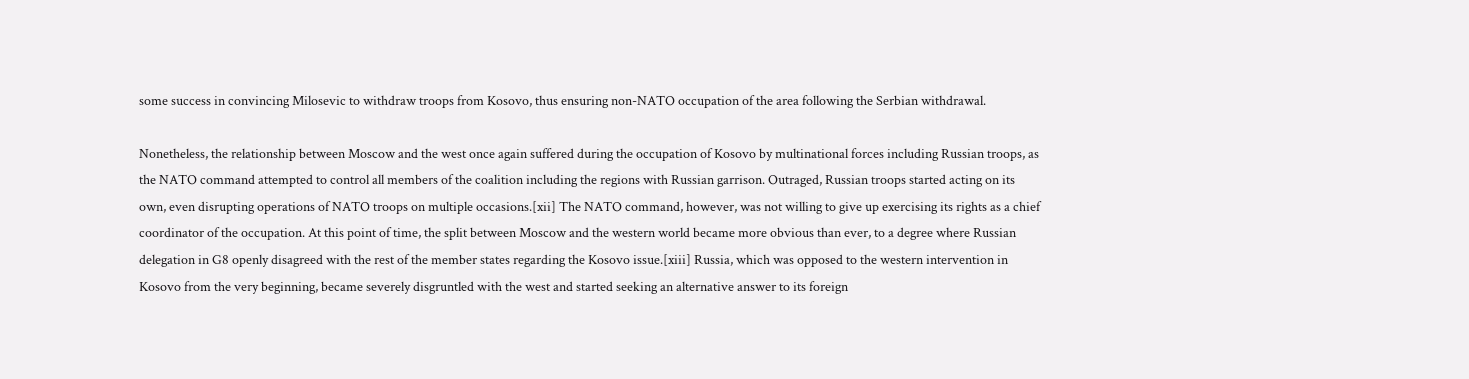some success in convincing Milosevic to withdraw troops from Kosovo, thus ensuring non-NATO occupation of the area following the Serbian withdrawal.

Nonetheless, the relationship between Moscow and the west once again suffered during the occupation of Kosovo by multinational forces including Russian troops, as the NATO command attempted to control all members of the coalition including the regions with Russian garrison. Outraged, Russian troops started acting on its own, even disrupting operations of NATO troops on multiple occasions.[xii] The NATO command, however, was not willing to give up exercising its rights as a chief coordinator of the occupation. At this point of time, the split between Moscow and the western world became more obvious than ever, to a degree where Russian delegation in G8 openly disagreed with the rest of the member states regarding the Kosovo issue.[xiii] Russia, which was opposed to the western intervention in Kosovo from the very beginning, became severely disgruntled with the west and started seeking an alternative answer to its foreign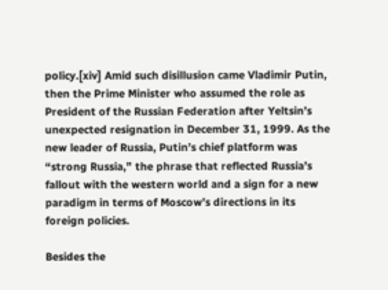policy.[xiv] Amid such disillusion came Vladimir Putin, then the Prime Minister who assumed the role as President of the Russian Federation after Yeltsin’s unexpected resignation in December 31, 1999. As the new leader of Russia, Putin’s chief platform was “strong Russia,” the phrase that reflected Russia’s fallout with the western world and a sign for a new paradigm in terms of Moscow’s directions in its foreign policies.

Besides the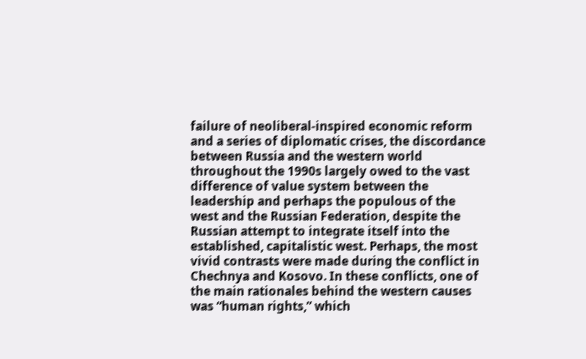failure of neoliberal-inspired economic reform and a series of diplomatic crises, the discordance between Russia and the western world throughout the 1990s largely owed to the vast difference of value system between the leadership and perhaps the populous of the west and the Russian Federation, despite the Russian attempt to integrate itself into the established, capitalistic west. Perhaps, the most vivid contrasts were made during the conflict in Chechnya and Kosovo. In these conflicts, one of the main rationales behind the western causes was “human rights,” which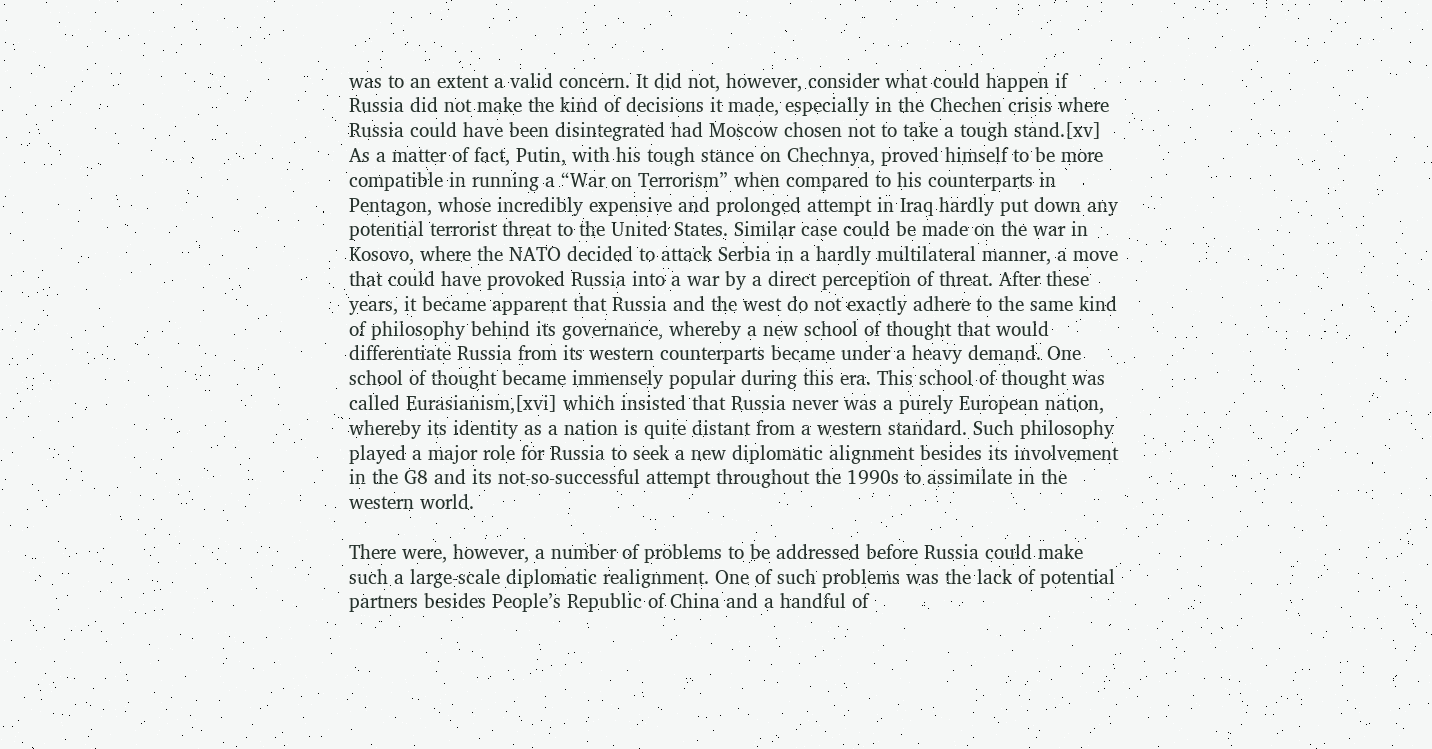was to an extent a valid concern. It did not, however, consider what could happen if Russia did not make the kind of decisions it made, especially in the Chechen crisis where Russia could have been disintegrated had Moscow chosen not to take a tough stand.[xv] As a matter of fact, Putin, with his tough stance on Chechnya, proved himself to be more compatible in running a “War on Terrorism” when compared to his counterparts in Pentagon, whose incredibly expensive and prolonged attempt in Iraq hardly put down any potential terrorist threat to the United States. Similar case could be made on the war in Kosovo, where the NATO decided to attack Serbia in a hardly multilateral manner, a move that could have provoked Russia into a war by a direct perception of threat. After these years, it became apparent that Russia and the west do not exactly adhere to the same kind of philosophy behind its governance, whereby a new school of thought that would differentiate Russia from its western counterparts became under a heavy demand. One school of thought became immensely popular during this era. This school of thought was called Eurasianism,[xvi] which insisted that Russia never was a purely European nation, whereby its identity as a nation is quite distant from a western standard. Such philosophy played a major role for Russia to seek a new diplomatic alignment besides its involvement in the G8 and its not-so-successful attempt throughout the 1990s to assimilate in the western world.

There were, however, a number of problems to be addressed before Russia could make such a large-scale diplomatic realignment. One of such problems was the lack of potential partners besides People’s Republic of China and a handful of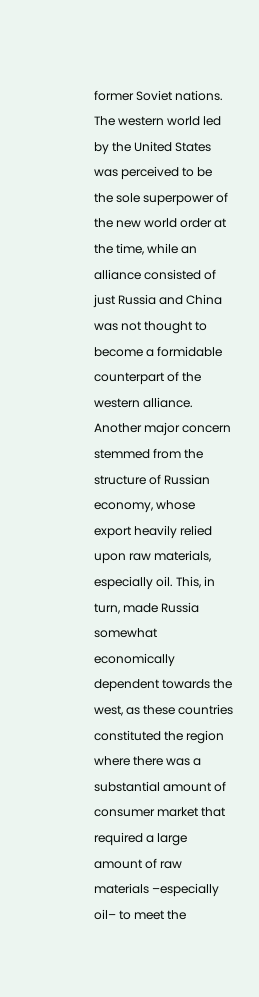former Soviet nations. The western world led by the United States was perceived to be the sole superpower of the new world order at the time, while an alliance consisted of just Russia and China was not thought to become a formidable counterpart of the western alliance. Another major concern stemmed from the structure of Russian economy, whose export heavily relied upon raw materials, especially oil. This, in turn, made Russia somewhat economically dependent towards the west, as these countries constituted the region where there was a substantial amount of consumer market that required a large amount of raw materials –especially oil– to meet the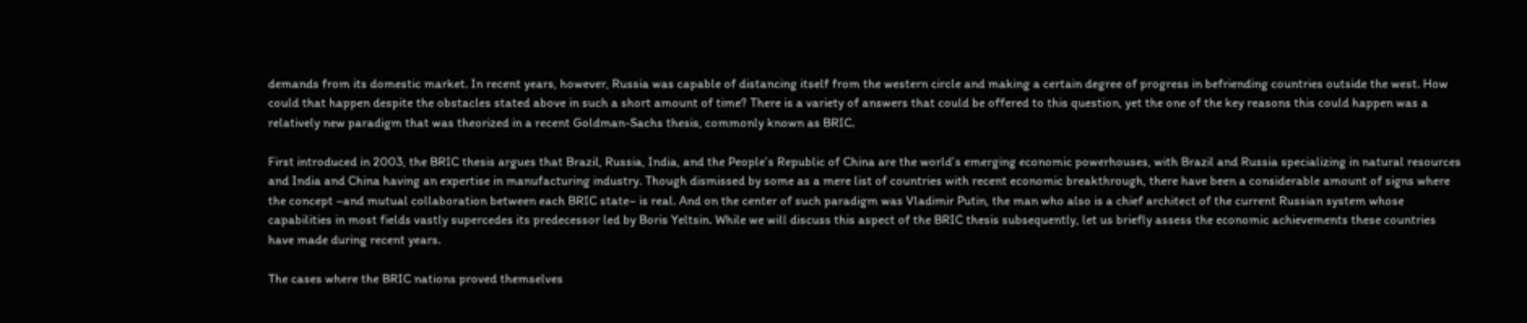demands from its domestic market. In recent years, however, Russia was capable of distancing itself from the western circle and making a certain degree of progress in befriending countries outside the west. How could that happen despite the obstacles stated above in such a short amount of time? There is a variety of answers that could be offered to this question, yet the one of the key reasons this could happen was a relatively new paradigm that was theorized in a recent Goldman-Sachs thesis, commonly known as BRIC.

First introduced in 2003, the BRIC thesis argues that Brazil, Russia, India, and the People’s Republic of China are the world’s emerging economic powerhouses, with Brazil and Russia specializing in natural resources and India and China having an expertise in manufacturing industry. Though dismissed by some as a mere list of countries with recent economic breakthrough, there have been a considerable amount of signs where the concept –and mutual collaboration between each BRIC state– is real. And on the center of such paradigm was Vladimir Putin, the man who also is a chief architect of the current Russian system whose capabilities in most fields vastly supercedes its predecessor led by Boris Yeltsin. While we will discuss this aspect of the BRIC thesis subsequently, let us briefly assess the economic achievements these countries have made during recent years.

The cases where the BRIC nations proved themselves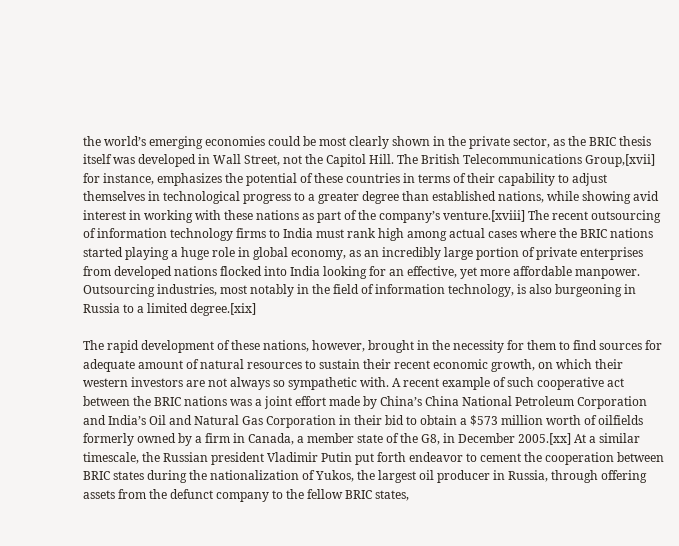the world’s emerging economies could be most clearly shown in the private sector, as the BRIC thesis itself was developed in Wall Street, not the Capitol Hill. The British Telecommunications Group,[xvii] for instance, emphasizes the potential of these countries in terms of their capability to adjust themselves in technological progress to a greater degree than established nations, while showing avid interest in working with these nations as part of the company’s venture.[xviii] The recent outsourcing of information technology firms to India must rank high among actual cases where the BRIC nations started playing a huge role in global economy, as an incredibly large portion of private enterprises from developed nations flocked into India looking for an effective, yet more affordable manpower. Outsourcing industries, most notably in the field of information technology, is also burgeoning in Russia to a limited degree.[xix]

The rapid development of these nations, however, brought in the necessity for them to find sources for adequate amount of natural resources to sustain their recent economic growth, on which their western investors are not always so sympathetic with. A recent example of such cooperative act between the BRIC nations was a joint effort made by China’s China National Petroleum Corporation and India’s Oil and Natural Gas Corporation in their bid to obtain a $573 million worth of oilfields formerly owned by a firm in Canada, a member state of the G8, in December 2005.[xx] At a similar timescale, the Russian president Vladimir Putin put forth endeavor to cement the cooperation between BRIC states during the nationalization of Yukos, the largest oil producer in Russia, through offering assets from the defunct company to the fellow BRIC states,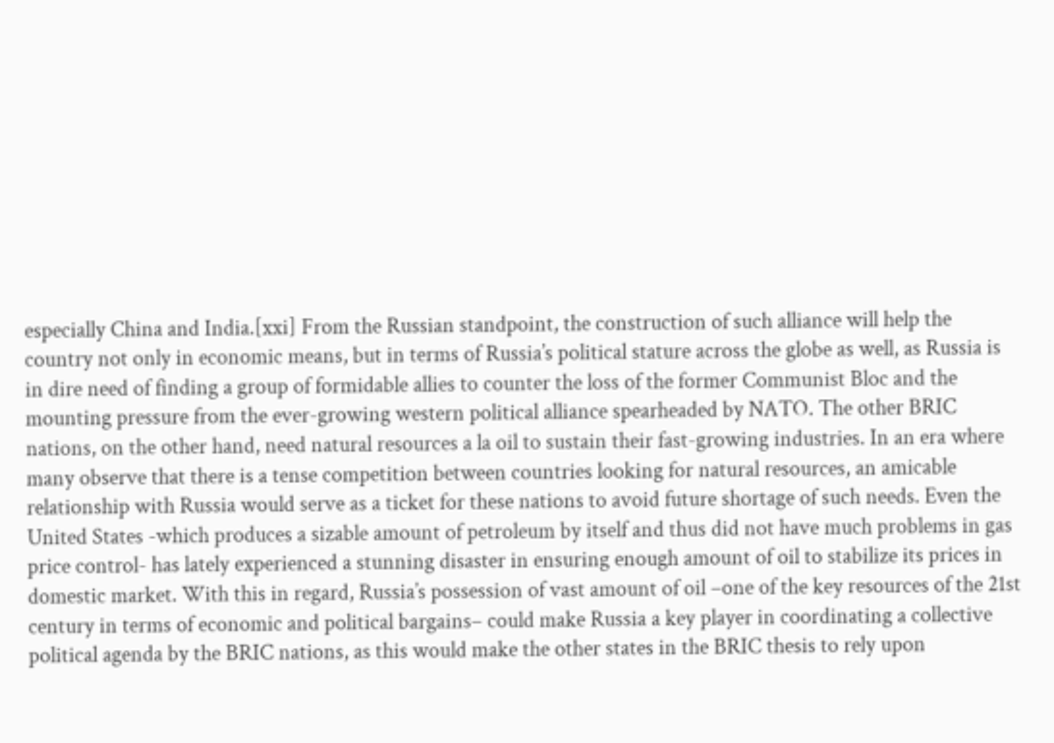especially China and India.[xxi] From the Russian standpoint, the construction of such alliance will help the country not only in economic means, but in terms of Russia’s political stature across the globe as well, as Russia is in dire need of finding a group of formidable allies to counter the loss of the former Communist Bloc and the mounting pressure from the ever-growing western political alliance spearheaded by NATO. The other BRIC nations, on the other hand, need natural resources a la oil to sustain their fast-growing industries. In an era where many observe that there is a tense competition between countries looking for natural resources, an amicable relationship with Russia would serve as a ticket for these nations to avoid future shortage of such needs. Even the United States -which produces a sizable amount of petroleum by itself and thus did not have much problems in gas price control- has lately experienced a stunning disaster in ensuring enough amount of oil to stabilize its prices in domestic market. With this in regard, Russia’s possession of vast amount of oil –one of the key resources of the 21st century in terms of economic and political bargains– could make Russia a key player in coordinating a collective political agenda by the BRIC nations, as this would make the other states in the BRIC thesis to rely upon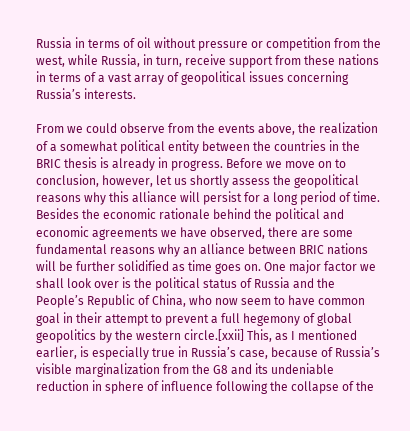Russia in terms of oil without pressure or competition from the west, while Russia, in turn, receive support from these nations in terms of a vast array of geopolitical issues concerning Russia’s interests.

From we could observe from the events above, the realization of a somewhat political entity between the countries in the BRIC thesis is already in progress. Before we move on to conclusion, however, let us shortly assess the geopolitical reasons why this alliance will persist for a long period of time. Besides the economic rationale behind the political and economic agreements we have observed, there are some fundamental reasons why an alliance between BRIC nations will be further solidified as time goes on. One major factor we shall look over is the political status of Russia and the People’s Republic of China, who now seem to have common goal in their attempt to prevent a full hegemony of global geopolitics by the western circle.[xxii] This, as I mentioned earlier, is especially true in Russia’s case, because of Russia’s visible marginalization from the G8 and its undeniable reduction in sphere of influence following the collapse of the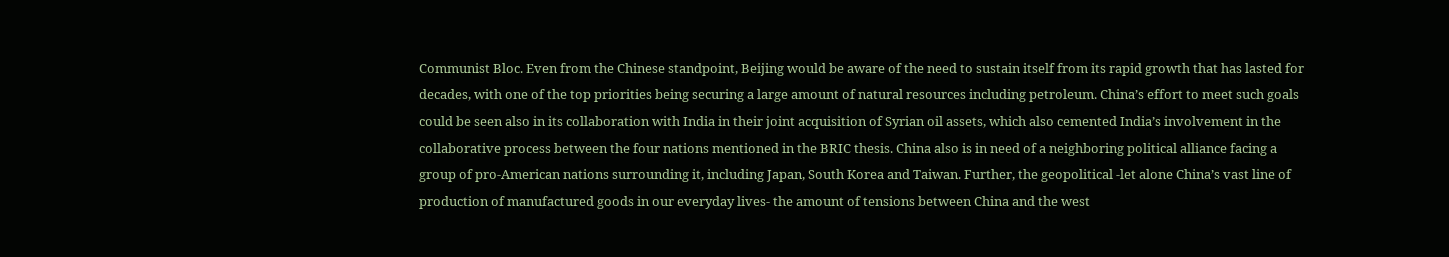Communist Bloc. Even from the Chinese standpoint, Beijing would be aware of the need to sustain itself from its rapid growth that has lasted for decades, with one of the top priorities being securing a large amount of natural resources including petroleum. China’s effort to meet such goals could be seen also in its collaboration with India in their joint acquisition of Syrian oil assets, which also cemented India’s involvement in the collaborative process between the four nations mentioned in the BRIC thesis. China also is in need of a neighboring political alliance facing a group of pro-American nations surrounding it, including Japan, South Korea and Taiwan. Further, the geopolitical -let alone China’s vast line of production of manufactured goods in our everyday lives- the amount of tensions between China and the west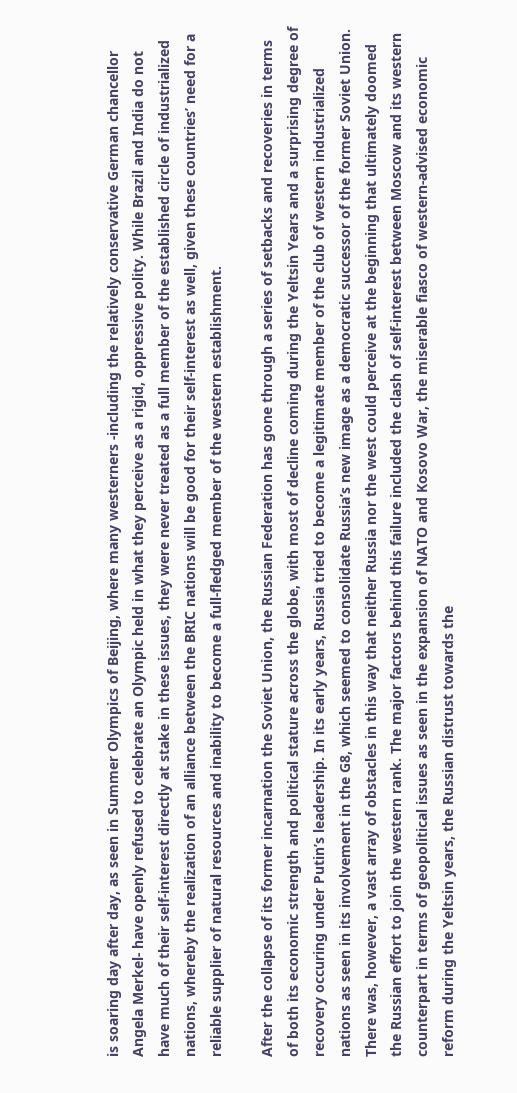is soaring day after day, as seen in Summer Olympics of Beijing, where many westerners -including the relatively conservative German chancellor Angela Merkel- have openly refused to celebrate an Olympic held in what they perceive as a rigid, oppressive polity. While Brazil and India do not have much of their self-interest directly at stake in these issues, they were never treated as a full member of the established circle of industrialized nations, whereby the realization of an alliance between the BRIC nations will be good for their self-interest as well, given these countries’ need for a reliable supplier of natural resources and inability to become a full-fledged member of the western establishment.

After the collapse of its former incarnation the Soviet Union, the Russian Federation has gone through a series of setbacks and recoveries in terms of both its economic strength and political stature across the globe, with most of decline coming during the Yeltsin Years and a surprising degree of recovery occuring under Putin’s leadership. In its early years, Russia tried to become a legitimate member of the club of western industrialized nations as seen in its involvement in the G8, which seemed to consolidate Russia’s new image as a democratic successor of the former Soviet Union. There was, however, a vast array of obstacles in this way that neither Russia nor the west could perceive at the beginning that ultimately doomed the Russian effort to join the western rank. The major factors behind this failure included the clash of self-interest between Moscow and its western counterpart in terms of geopolitical issues as seen in the expansion of NATO and Kosovo War, the miserable fiasco of western-advised economic reform during the Yeltsin years, the Russian distrust towards the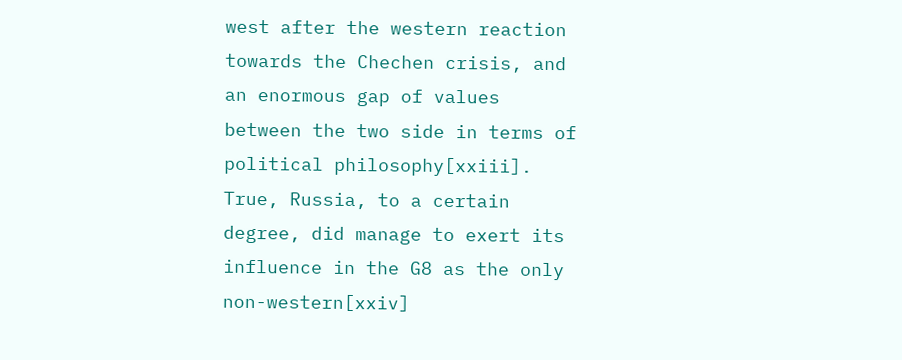west after the western reaction towards the Chechen crisis, and an enormous gap of values between the two side in terms of political philosophy[xxiii]. True, Russia, to a certain degree, did manage to exert its influence in the G8 as the only non-western[xxiv]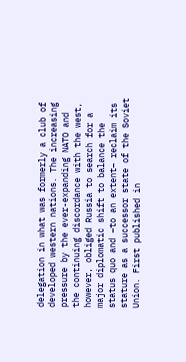delegation in what was formerly a club of developed western nations. The increasing pressure by the ever-expanding NATO and the continuing discordance with the west, however, obliged Russia to search for a major diplomatic shift to balance the status quo and –to an extent– reclaim its stature as a successor state of the Soviet Union. First published in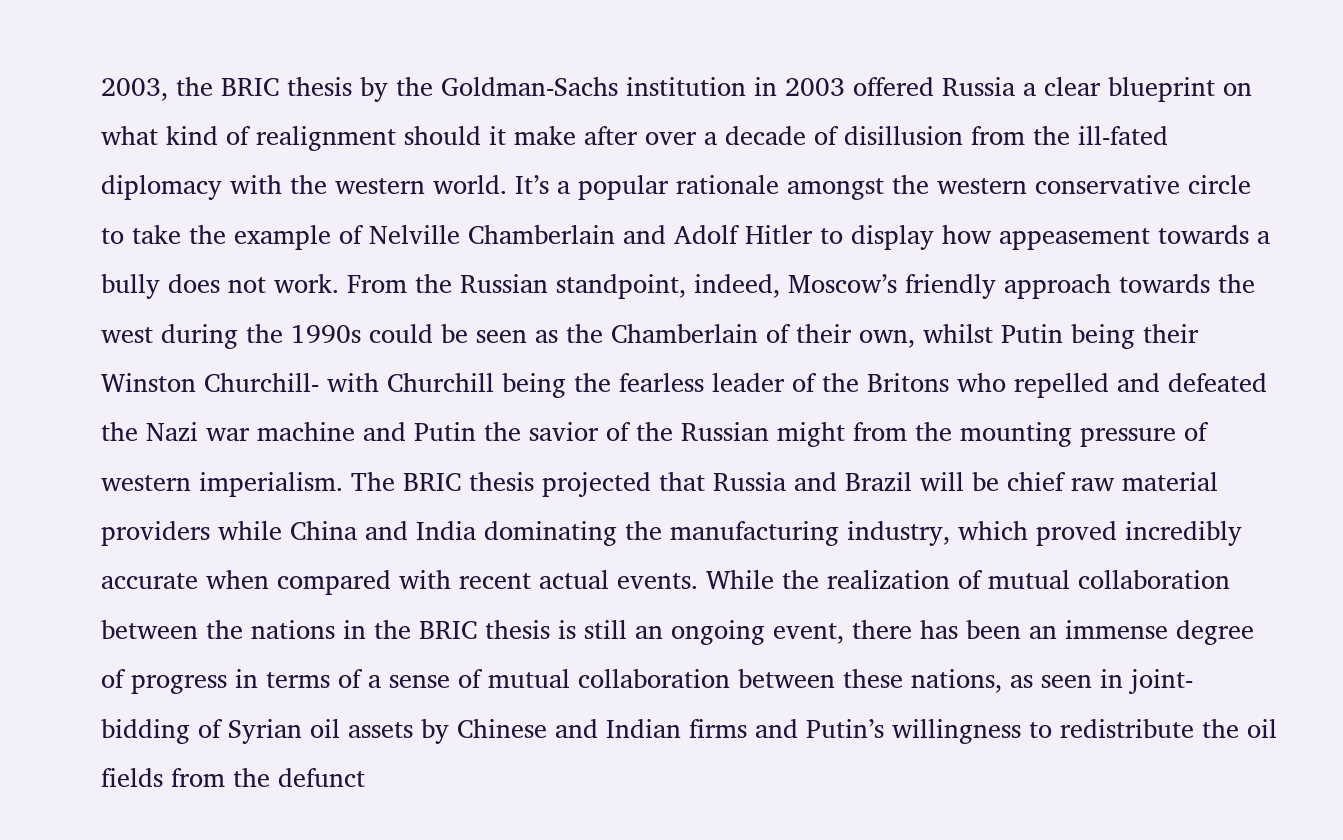2003, the BRIC thesis by the Goldman-Sachs institution in 2003 offered Russia a clear blueprint on what kind of realignment should it make after over a decade of disillusion from the ill-fated diplomacy with the western world. It’s a popular rationale amongst the western conservative circle to take the example of Nelville Chamberlain and Adolf Hitler to display how appeasement towards a bully does not work. From the Russian standpoint, indeed, Moscow’s friendly approach towards the west during the 1990s could be seen as the Chamberlain of their own, whilst Putin being their Winston Churchill- with Churchill being the fearless leader of the Britons who repelled and defeated the Nazi war machine and Putin the savior of the Russian might from the mounting pressure of western imperialism. The BRIC thesis projected that Russia and Brazil will be chief raw material providers while China and India dominating the manufacturing industry, which proved incredibly accurate when compared with recent actual events. While the realization of mutual collaboration between the nations in the BRIC thesis is still an ongoing event, there has been an immense degree of progress in terms of a sense of mutual collaboration between these nations, as seen in joint-bidding of Syrian oil assets by Chinese and Indian firms and Putin’s willingness to redistribute the oil fields from the defunct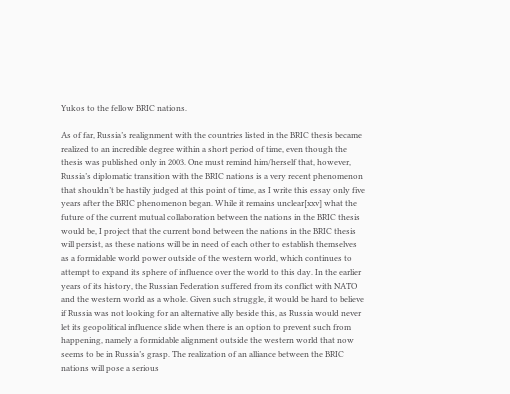Yukos to the fellow BRIC nations.

As of far, Russia’s realignment with the countries listed in the BRIC thesis became realized to an incredible degree within a short period of time, even though the thesis was published only in 2003. One must remind him/herself that, however, Russia’s diplomatic transition with the BRIC nations is a very recent phenomenon that shouldn’t be hastily judged at this point of time, as I write this essay only five years after the BRIC phenomenon began. While it remains unclear[xxv] what the future of the current mutual collaboration between the nations in the BRIC thesis would be, I project that the current bond between the nations in the BRIC thesis will persist, as these nations will be in need of each other to establish themselves as a formidable world power outside of the western world, which continues to attempt to expand its sphere of influence over the world to this day. In the earlier years of its history, the Russian Federation suffered from its conflict with NATO and the western world as a whole. Given such struggle, it would be hard to believe if Russia was not looking for an alternative ally beside this, as Russia would never let its geopolitical influence slide when there is an option to prevent such from happening, namely a formidable alignment outside the western world that now seems to be in Russia’s grasp. The realization of an alliance between the BRIC nations will pose a serious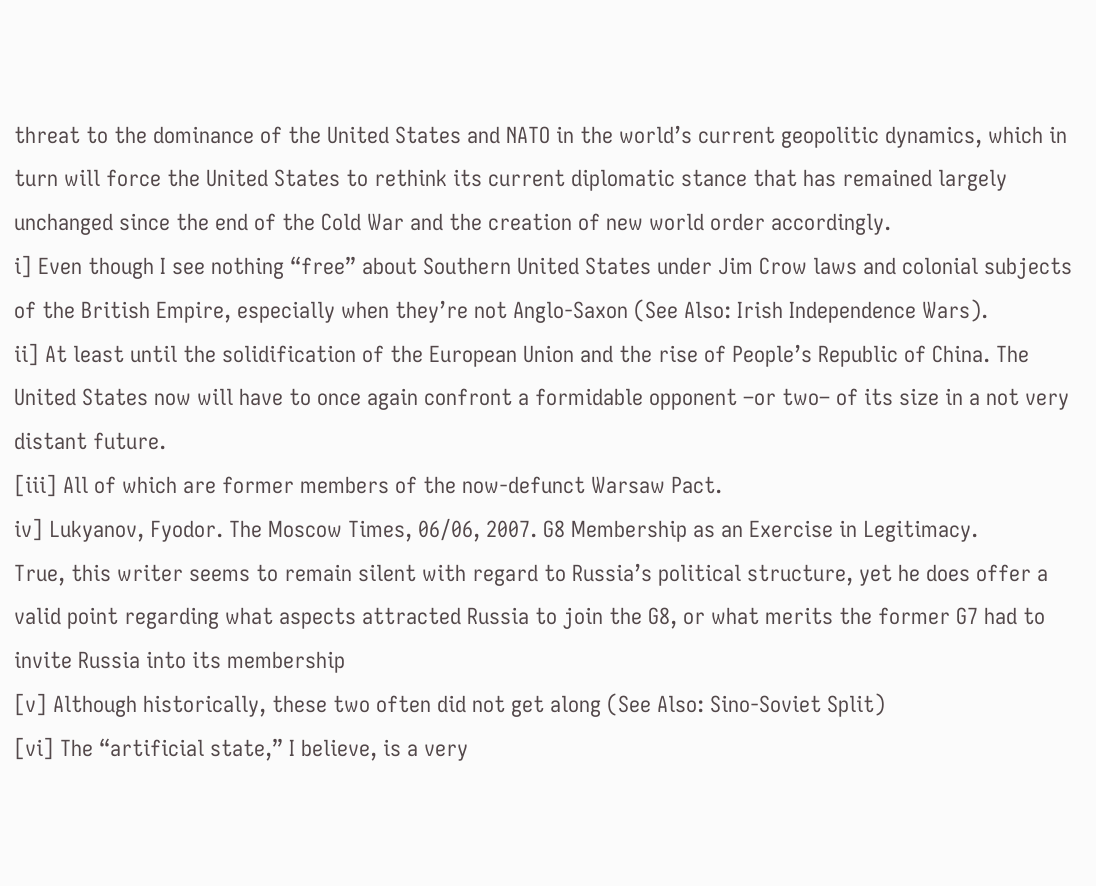threat to the dominance of the United States and NATO in the world’s current geopolitic dynamics, which in turn will force the United States to rethink its current diplomatic stance that has remained largely unchanged since the end of the Cold War and the creation of new world order accordingly.
i] Even though I see nothing “free” about Southern United States under Jim Crow laws and colonial subjects of the British Empire, especially when they’re not Anglo-Saxon (See Also: Irish Independence Wars).
ii] At least until the solidification of the European Union and the rise of People’s Republic of China. The United States now will have to once again confront a formidable opponent –or two– of its size in a not very distant future.
[iii] All of which are former members of the now-defunct Warsaw Pact.
iv] Lukyanov, Fyodor. The Moscow Times, 06/06, 2007. G8 Membership as an Exercise in Legitimacy.
True, this writer seems to remain silent with regard to Russia’s political structure, yet he does offer a valid point regarding what aspects attracted Russia to join the G8, or what merits the former G7 had to invite Russia into its membership
[v] Although historically, these two often did not get along (See Also: Sino-Soviet Split)
[vi] The “artificial state,” I believe, is a very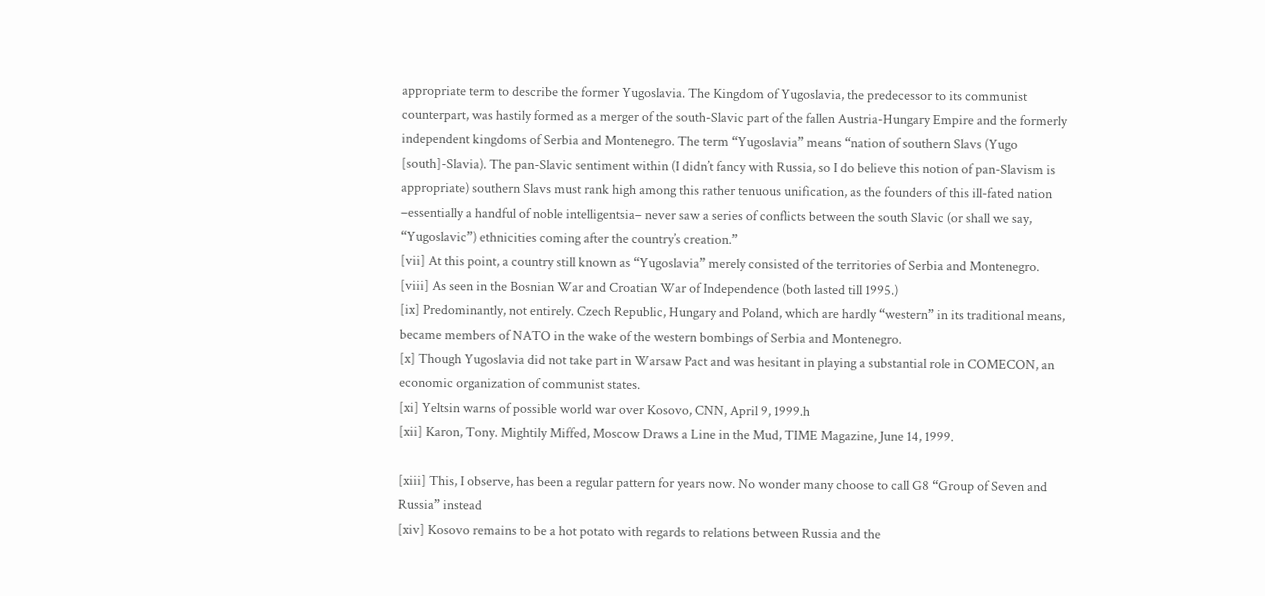appropriate term to describe the former Yugoslavia. The Kingdom of Yugoslavia, the predecessor to its communist counterpart, was hastily formed as a merger of the south-Slavic part of the fallen Austria-Hungary Empire and the formerly independent kingdoms of Serbia and Montenegro. The term “Yugoslavia” means “nation of southern Slavs (Yugo [south]-Slavia). The pan-Slavic sentiment within (I didn’t fancy with Russia, so I do believe this notion of pan-Slavism is appropriate) southern Slavs must rank high among this rather tenuous unification, as the founders of this ill-fated nation –essentially a handful of noble intelligentsia– never saw a series of conflicts between the south Slavic (or shall we say, “Yugoslavic”) ethnicities coming after the country’s creation.”
[vii] At this point, a country still known as “Yugoslavia” merely consisted of the territories of Serbia and Montenegro.
[viii] As seen in the Bosnian War and Croatian War of Independence (both lasted till 1995.)
[ix] Predominantly, not entirely. Czech Republic, Hungary and Poland, which are hardly “western” in its traditional means, became members of NATO in the wake of the western bombings of Serbia and Montenegro.
[x] Though Yugoslavia did not take part in Warsaw Pact and was hesitant in playing a substantial role in COMECON, an economic organization of communist states.
[xi] Yeltsin warns of possible world war over Kosovo, CNN, April 9, 1999.h
[xii] Karon, Tony. Mightily Miffed, Moscow Draws a Line in the Mud, TIME Magazine, June 14, 1999.

[xiii] This, I observe, has been a regular pattern for years now. No wonder many choose to call G8 “Group of Seven and Russia” instead
[xiv] Kosovo remains to be a hot potato with regards to relations between Russia and the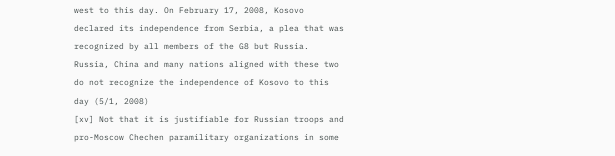west to this day. On February 17, 2008, Kosovo declared its independence from Serbia, a plea that was recognized by all members of the G8 but Russia. Russia, China and many nations aligned with these two do not recognize the independence of Kosovo to this day (5/1, 2008)
[xv] Not that it is justifiable for Russian troops and pro-Moscow Chechen paramilitary organizations in some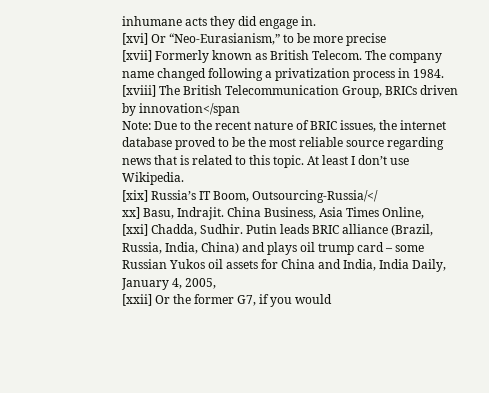inhumane acts they did engage in.
[xvi] Or “Neo-Eurasianism,” to be more precise
[xvii] Formerly known as British Telecom. The company name changed following a privatization process in 1984.
[xviii] The British Telecommunication Group, BRICs driven by innovation</span
Note: Due to the recent nature of BRIC issues, the internet database proved to be the most reliable source regarding news that is related to this topic. At least I don’t use Wikipedia.
[xix] Russia’s IT Boom, Outsourcing-Russia/</
xx] Basu, Indrajit. China Business, Asia Times Online,
[xxi] Chadda, Sudhir. Putin leads BRIC alliance (Brazil, Russia, India, China) and plays oil trump card – some Russian Yukos oil assets for China and India, India Daily, January 4, 2005,
[xxii] Or the former G7, if you would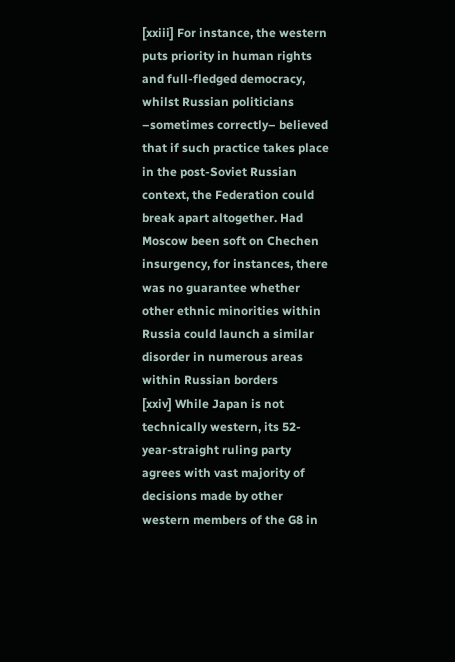[xxiii] For instance, the western puts priority in human rights and full-fledged democracy, whilst Russian politicians –sometimes correctly– believed that if such practice takes place in the post-Soviet Russian context, the Federation could break apart altogether. Had Moscow been soft on Chechen insurgency, for instances, there was no guarantee whether other ethnic minorities within Russia could launch a similar disorder in numerous areas within Russian borders
[xxiv] While Japan is not technically western, its 52-year-straight ruling party agrees with vast majority of decisions made by other western members of the G8 in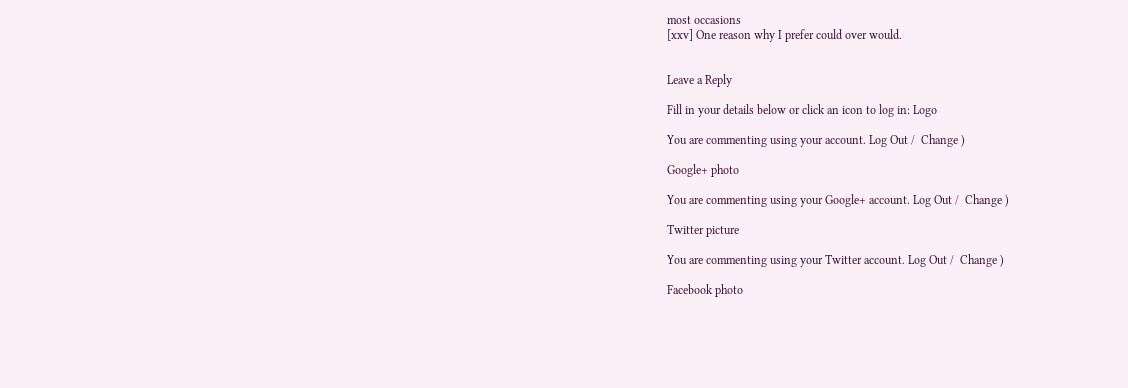most occasions
[xxv] One reason why I prefer could over would.


Leave a Reply

Fill in your details below or click an icon to log in: Logo

You are commenting using your account. Log Out /  Change )

Google+ photo

You are commenting using your Google+ account. Log Out /  Change )

Twitter picture

You are commenting using your Twitter account. Log Out /  Change )

Facebook photo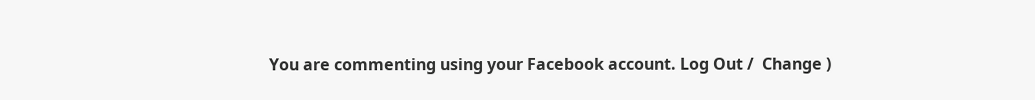You are commenting using your Facebook account. Log Out /  Change )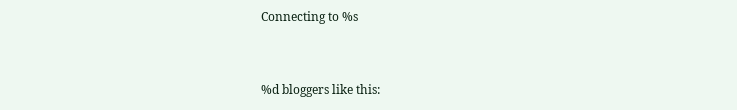Connecting to %s


%d bloggers like this: